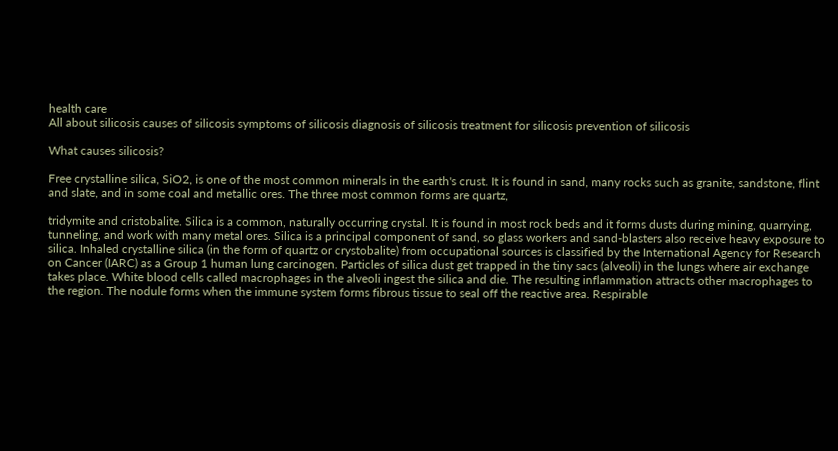health care
All about silicosis causes of silicosis symptoms of silicosis diagnosis of silicosis treatment for silicosis prevention of silicosis

What causes silicosis?

Free crystalline silica, SiO2, is one of the most common minerals in the earth's crust. It is found in sand, many rocks such as granite, sandstone, flint and slate, and in some coal and metallic ores. The three most common forms are quartz,

tridymite and cristobalite. Silica is a common, naturally occurring crystal. It is found in most rock beds and it forms dusts during mining, quarrying, tunneling, and work with many metal ores. Silica is a principal component of sand, so glass workers and sand-blasters also receive heavy exposure to silica. Inhaled crystalline silica (in the form of quartz or crystobalite) from occupational sources is classified by the International Agency for Research on Cancer (IARC) as a Group 1 human lung carcinogen. Particles of silica dust get trapped in the tiny sacs (alveoli) in the lungs where air exchange takes place. White blood cells called macrophages in the alveoli ingest the silica and die. The resulting inflammation attracts other macrophages to the region. The nodule forms when the immune system forms fibrous tissue to seal off the reactive area. Respirable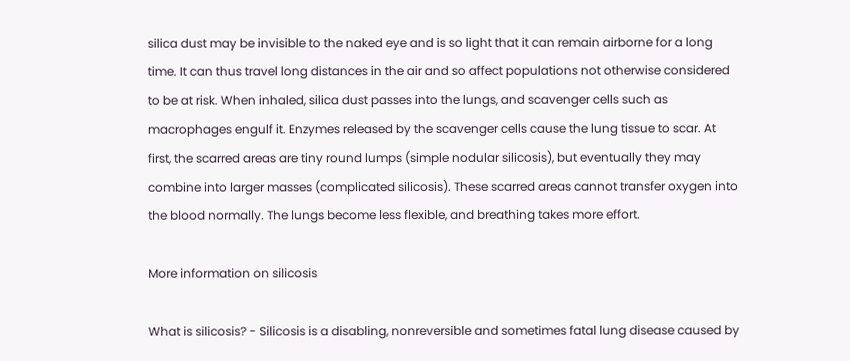silica dust may be invisible to the naked eye and is so light that it can remain airborne for a long time. It can thus travel long distances in the air and so affect populations not otherwise considered to be at risk. When inhaled, silica dust passes into the lungs, and scavenger cells such as macrophages engulf it. Enzymes released by the scavenger cells cause the lung tissue to scar. At first, the scarred areas are tiny round lumps (simple nodular silicosis), but eventually they may combine into larger masses (complicated silicosis). These scarred areas cannot transfer oxygen into the blood normally. The lungs become less flexible, and breathing takes more effort.

More information on silicosis

What is silicosis? - Silicosis is a disabling, nonreversible and sometimes fatal lung disease caused by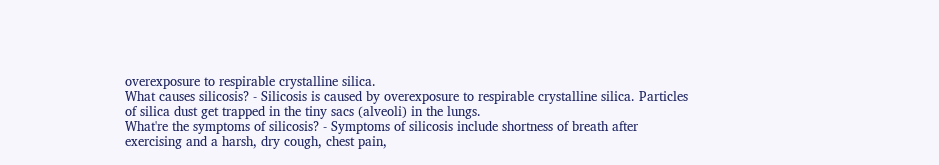overexposure to respirable crystalline silica.
What causes silicosis? - Silicosis is caused by overexposure to respirable crystalline silica. Particles of silica dust get trapped in the tiny sacs (alveoli) in the lungs.
What're the symptoms of silicosis? - Symptoms of silicosis include shortness of breath after exercising and a harsh, dry cough, chest pain,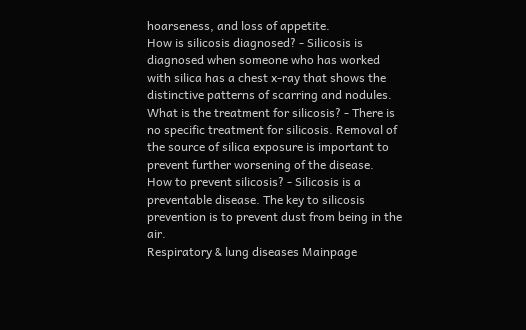hoarseness, and loss of appetite.
How is silicosis diagnosed? - Silicosis is diagnosed when someone who has worked with silica has a chest x-ray that shows the distinctive patterns of scarring and nodules.
What is the treatment for silicosis? - There is no specific treatment for silicosis. Removal of the source of silica exposure is important to prevent further worsening of the disease.
How to prevent silicosis? - Silicosis is a preventable disease. The key to silicosis prevention is to prevent dust from being in the air.
Respiratory & lung diseases Mainpage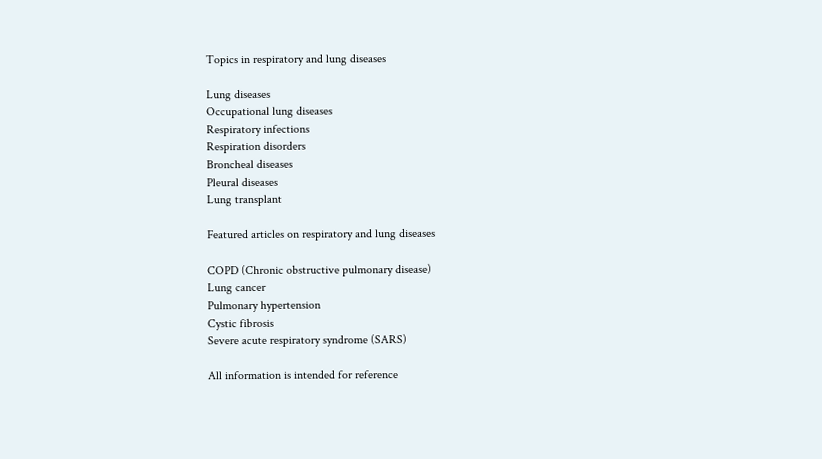Topics in respiratory and lung diseases

Lung diseases
Occupational lung diseases
Respiratory infections
Respiration disorders
Broncheal diseases
Pleural diseases
Lung transplant

Featured articles on respiratory and lung diseases

COPD (Chronic obstructive pulmonary disease)
Lung cancer
Pulmonary hypertension
Cystic fibrosis
Severe acute respiratory syndrome (SARS)

All information is intended for reference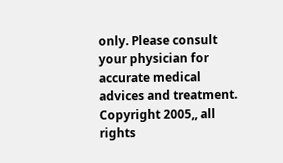only. Please consult your physician for accurate medical advices and treatment. Copyright 2005,, all rights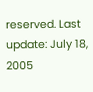reserved. Last update: July 18, 2005